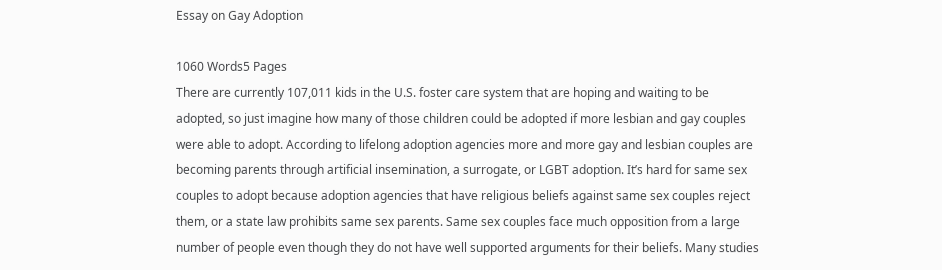Essay on Gay Adoption

1060 Words5 Pages
There are currently 107,011 kids in the U.S. foster care system that are hoping and waiting to be adopted, so just imagine how many of those children could be adopted if more lesbian and gay couples were able to adopt. According to lifelong adoption agencies more and more gay and lesbian couples are becoming parents through artificial insemination, a surrogate, or LGBT adoption. It’s hard for same sex couples to adopt because adoption agencies that have religious beliefs against same sex couples reject them, or a state law prohibits same sex parents. Same sex couples face much opposition from a large number of people even though they do not have well supported arguments for their beliefs. Many studies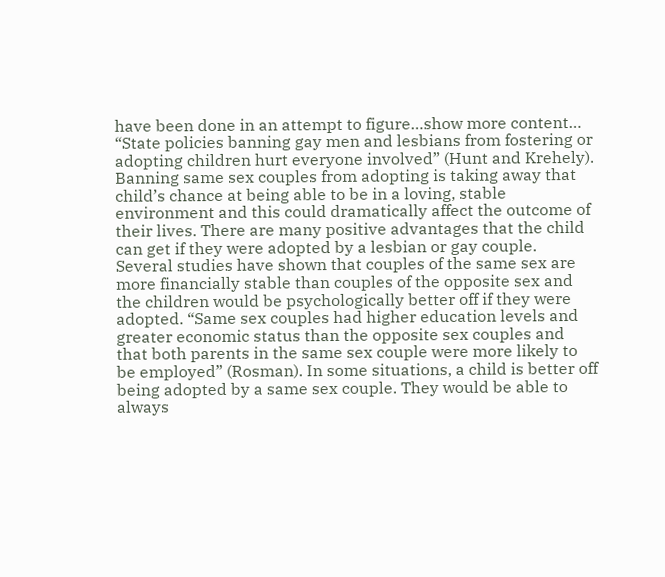have been done in an attempt to figure…show more content…
“State policies banning gay men and lesbians from fostering or adopting children hurt everyone involved” (Hunt and Krehely). Banning same sex couples from adopting is taking away that child’s chance at being able to be in a loving, stable environment and this could dramatically affect the outcome of their lives. There are many positive advantages that the child can get if they were adopted by a lesbian or gay couple. Several studies have shown that couples of the same sex are more financially stable than couples of the opposite sex and the children would be psychologically better off if they were adopted. “Same sex couples had higher education levels and greater economic status than the opposite sex couples and that both parents in the same sex couple were more likely to be employed” (Rosman). In some situations, a child is better off being adopted by a same sex couple. They would be able to always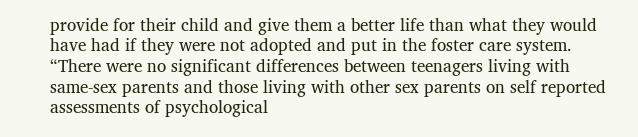provide for their child and give them a better life than what they would have had if they were not adopted and put in the foster care system. “There were no significant differences between teenagers living with same-sex parents and those living with other sex parents on self reported assessments of psychological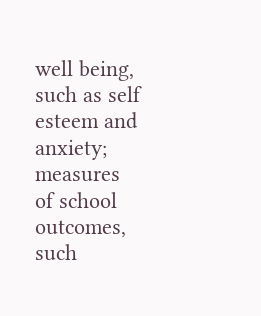well being, such as self esteem and anxiety; measures of school outcomes, such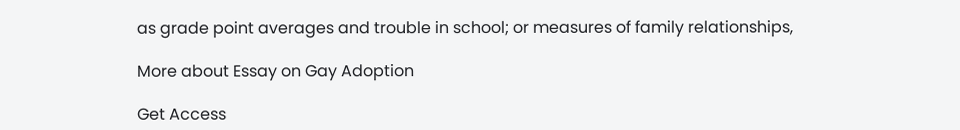as grade point averages and trouble in school; or measures of family relationships,

More about Essay on Gay Adoption

Get Access